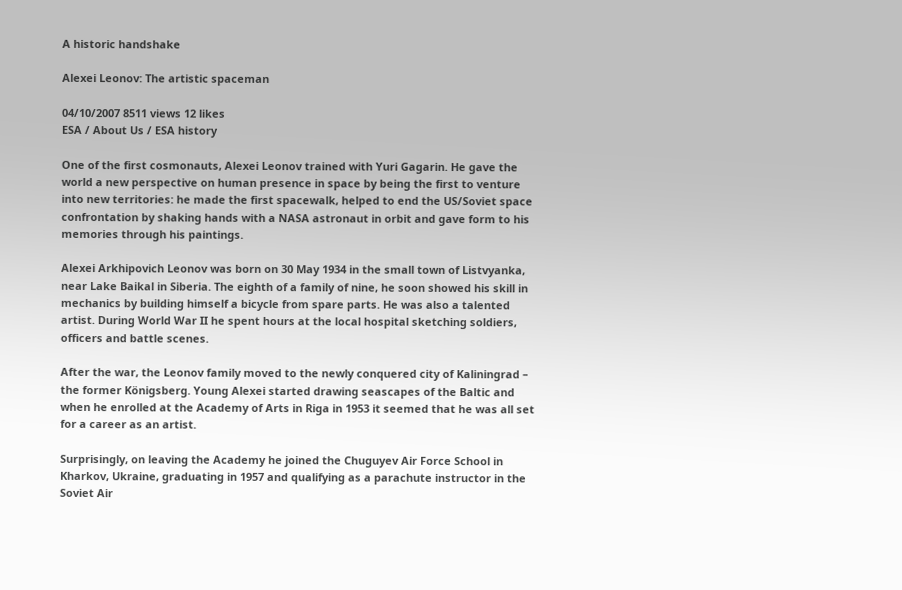A historic handshake

Alexei Leonov: The artistic spaceman

04/10/2007 8511 views 12 likes
ESA / About Us / ESA history

One of the first cosmonauts, Alexei Leonov trained with Yuri Gagarin. He gave the world a new perspective on human presence in space by being the first to venture into new territories: he made the first spacewalk, helped to end the US/Soviet space confrontation by shaking hands with a NASA astronaut in orbit and gave form to his memories through his paintings.

Alexei Arkhipovich Leonov was born on 30 May 1934 in the small town of Listvyanka, near Lake Baikal in Siberia. The eighth of a family of nine, he soon showed his skill in mechanics by building himself a bicycle from spare parts. He was also a talented artist. During World War II he spent hours at the local hospital sketching soldiers, officers and battle scenes.

After the war, the Leonov family moved to the newly conquered city of Kaliningrad – the former Königsberg. Young Alexei started drawing seascapes of the Baltic and when he enrolled at the Academy of Arts in Riga in 1953 it seemed that he was all set for a career as an artist.

Surprisingly, on leaving the Academy he joined the Chuguyev Air Force School in Kharkov, Ukraine, graduating in 1957 and qualifying as a parachute instructor in the Soviet Air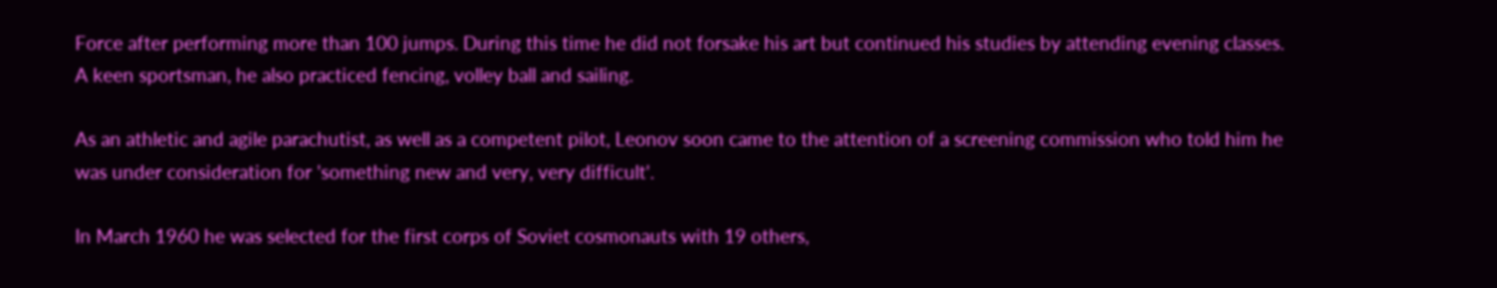Force after performing more than 100 jumps. During this time he did not forsake his art but continued his studies by attending evening classes. A keen sportsman, he also practiced fencing, volley ball and sailing.

As an athletic and agile parachutist, as well as a competent pilot, Leonov soon came to the attention of a screening commission who told him he was under consideration for 'something new and very, very difficult'.

In March 1960 he was selected for the first corps of Soviet cosmonauts with 19 others,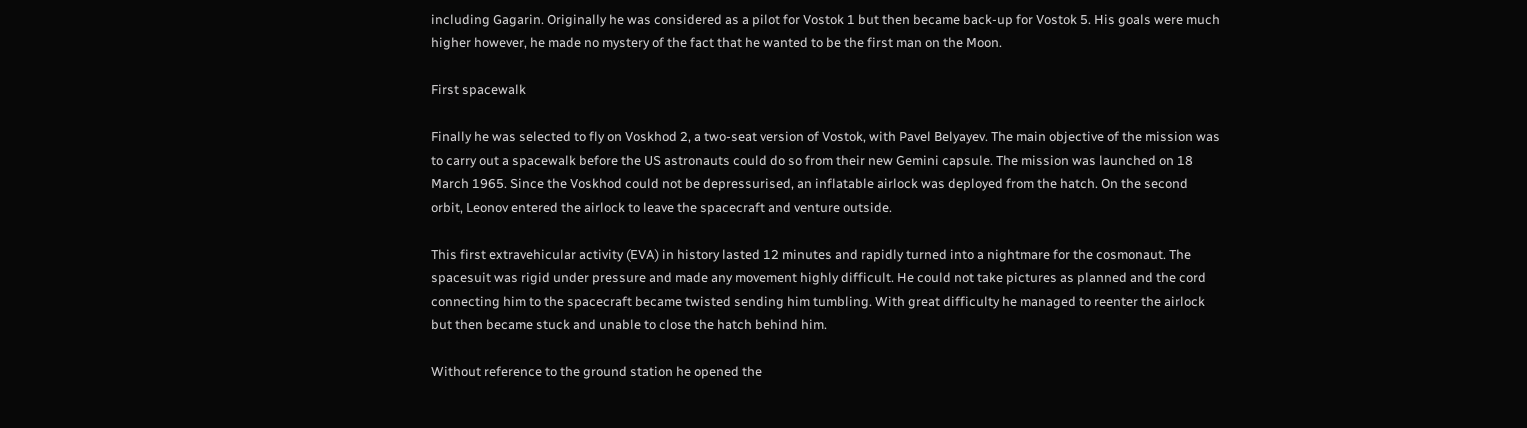including Gagarin. Originally he was considered as a pilot for Vostok 1 but then became back-up for Vostok 5. His goals were much higher however, he made no mystery of the fact that he wanted to be the first man on the Moon.

First spacewalk

Finally he was selected to fly on Voskhod 2, a two-seat version of Vostok, with Pavel Belyayev. The main objective of the mission was to carry out a spacewalk before the US astronauts could do so from their new Gemini capsule. The mission was launched on 18 March 1965. Since the Voskhod could not be depressurised, an inflatable airlock was deployed from the hatch. On the second orbit, Leonov entered the airlock to leave the spacecraft and venture outside.

This first extravehicular activity (EVA) in history lasted 12 minutes and rapidly turned into a nightmare for the cosmonaut. The spacesuit was rigid under pressure and made any movement highly difficult. He could not take pictures as planned and the cord connecting him to the spacecraft became twisted sending him tumbling. With great difficulty he managed to reenter the airlock but then became stuck and unable to close the hatch behind him.

Without reference to the ground station he opened the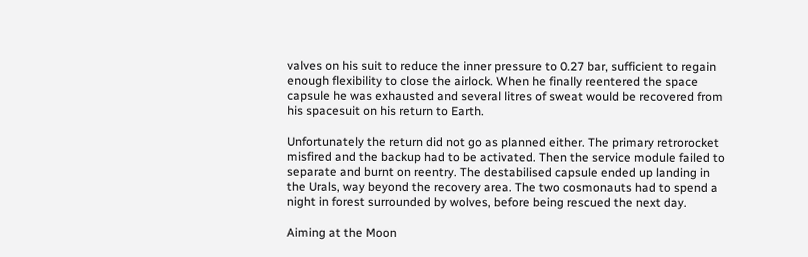valves on his suit to reduce the inner pressure to 0.27 bar, sufficient to regain enough flexibility to close the airlock. When he finally reentered the space capsule he was exhausted and several litres of sweat would be recovered from his spacesuit on his return to Earth.

Unfortunately the return did not go as planned either. The primary retrorocket misfired and the backup had to be activated. Then the service module failed to separate and burnt on reentry. The destabilised capsule ended up landing in the Urals, way beyond the recovery area. The two cosmonauts had to spend a night in forest surrounded by wolves, before being rescued the next day.

Aiming at the Moon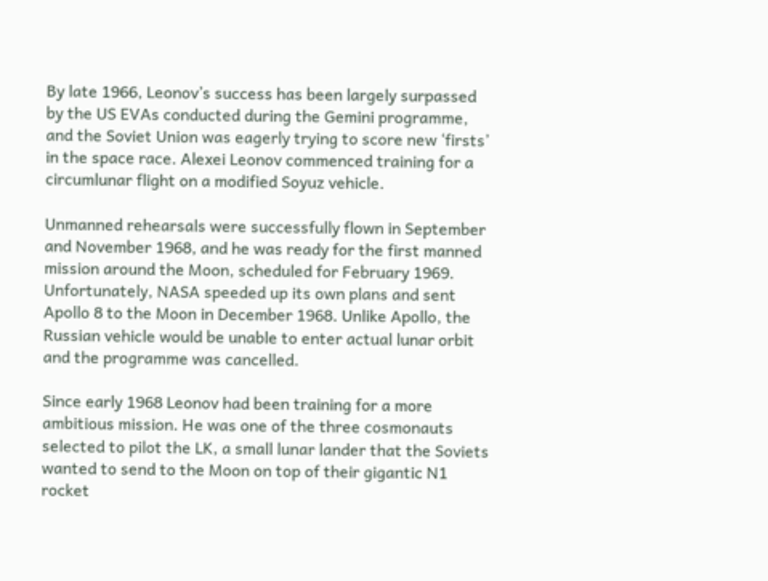By late 1966, Leonov’s success has been largely surpassed by the US EVAs conducted during the Gemini programme, and the Soviet Union was eagerly trying to score new ‘firsts’ in the space race. Alexei Leonov commenced training for a circumlunar flight on a modified Soyuz vehicle.

Unmanned rehearsals were successfully flown in September and November 1968, and he was ready for the first manned mission around the Moon, scheduled for February 1969. Unfortunately, NASA speeded up its own plans and sent Apollo 8 to the Moon in December 1968. Unlike Apollo, the Russian vehicle would be unable to enter actual lunar orbit and the programme was cancelled.

Since early 1968 Leonov had been training for a more ambitious mission. He was one of the three cosmonauts selected to pilot the LK, a small lunar lander that the Soviets wanted to send to the Moon on top of their gigantic N1 rocket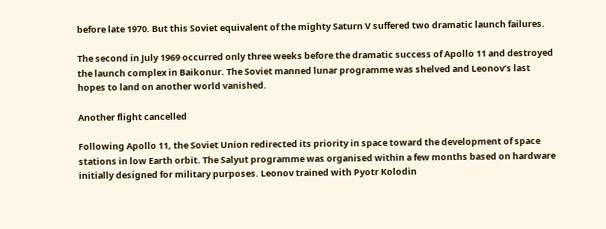before late 1970. But this Soviet equivalent of the mighty Saturn V suffered two dramatic launch failures.

The second in July 1969 occurred only three weeks before the dramatic success of Apollo 11 and destroyed the launch complex in Baikonur. The Soviet manned lunar programme was shelved and Leonov’s last hopes to land on another world vanished.

Another flight cancelled

Following Apollo 11, the Soviet Union redirected its priority in space toward the development of space stations in low Earth orbit. The Salyut programme was organised within a few months based on hardware initially designed for military purposes. Leonov trained with Pyotr Kolodin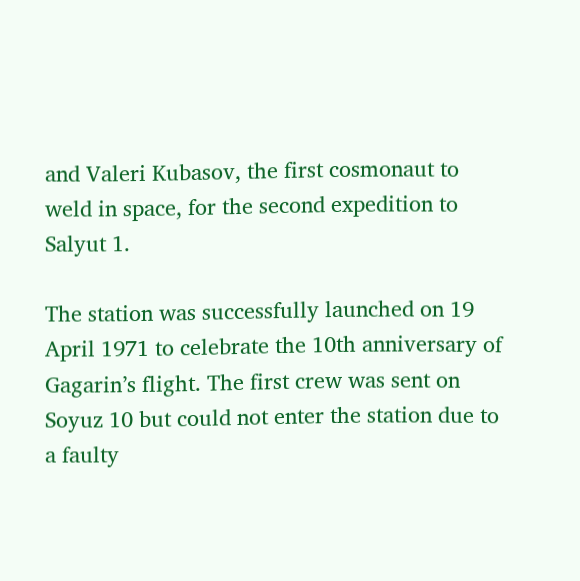and Valeri Kubasov, the first cosmonaut to weld in space, for the second expedition to Salyut 1.

The station was successfully launched on 19 April 1971 to celebrate the 10th anniversary of Gagarin’s flight. The first crew was sent on Soyuz 10 but could not enter the station due to a faulty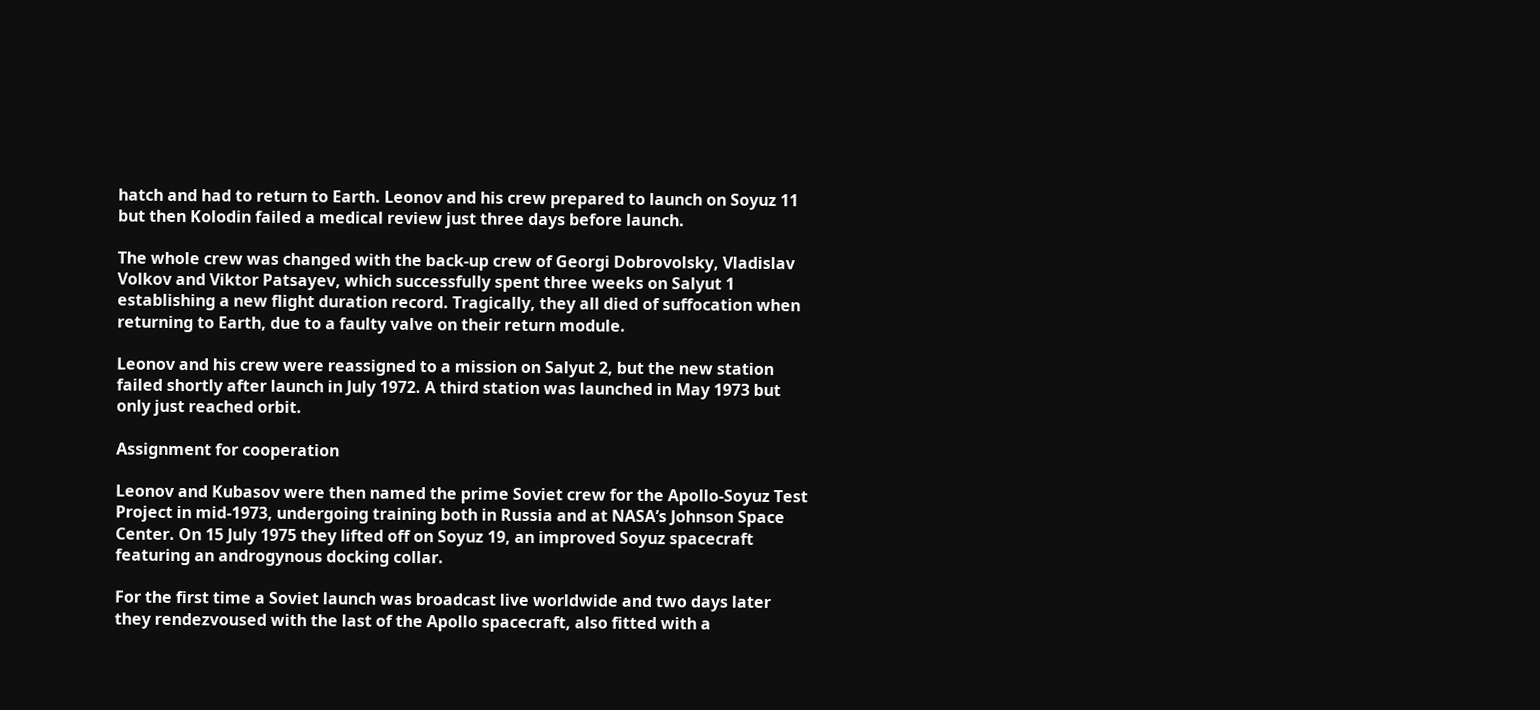hatch and had to return to Earth. Leonov and his crew prepared to launch on Soyuz 11 but then Kolodin failed a medical review just three days before launch.

The whole crew was changed with the back-up crew of Georgi Dobrovolsky, Vladislav Volkov and Viktor Patsayev, which successfully spent three weeks on Salyut 1 establishing a new flight duration record. Tragically, they all died of suffocation when returning to Earth, due to a faulty valve on their return module.

Leonov and his crew were reassigned to a mission on Salyut 2, but the new station failed shortly after launch in July 1972. A third station was launched in May 1973 but only just reached orbit.

Assignment for cooperation

Leonov and Kubasov were then named the prime Soviet crew for the Apollo-Soyuz Test Project in mid-1973, undergoing training both in Russia and at NASA’s Johnson Space Center. On 15 July 1975 they lifted off on Soyuz 19, an improved Soyuz spacecraft featuring an androgynous docking collar.

For the first time a Soviet launch was broadcast live worldwide and two days later they rendezvoused with the last of the Apollo spacecraft, also fitted with a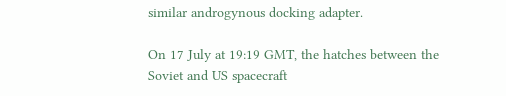similar androgynous docking adapter.

On 17 July at 19:19 GMT, the hatches between the Soviet and US spacecraft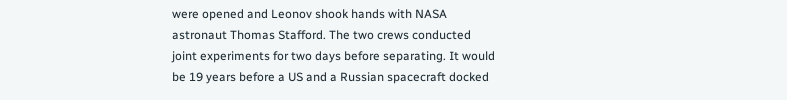were opened and Leonov shook hands with NASA astronaut Thomas Stafford. The two crews conducted joint experiments for two days before separating. It would be 19 years before a US and a Russian spacecraft docked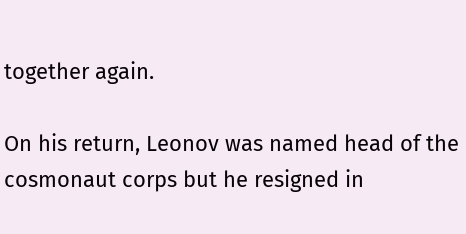together again.

On his return, Leonov was named head of the cosmonaut corps but he resigned in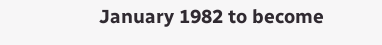January 1982 to become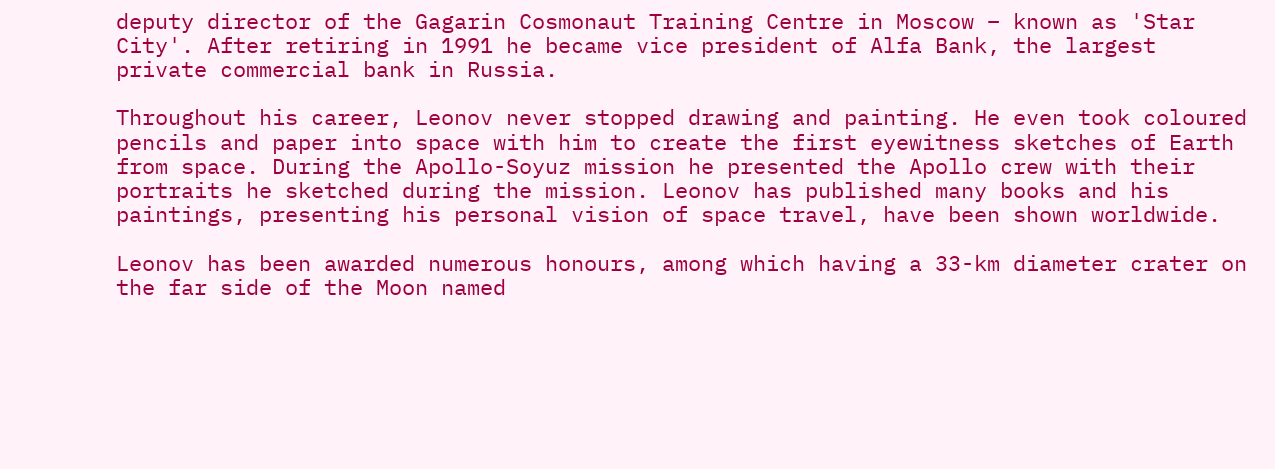deputy director of the Gagarin Cosmonaut Training Centre in Moscow – known as 'Star City'. After retiring in 1991 he became vice president of Alfa Bank, the largest private commercial bank in Russia.

Throughout his career, Leonov never stopped drawing and painting. He even took coloured pencils and paper into space with him to create the first eyewitness sketches of Earth from space. During the Apollo-Soyuz mission he presented the Apollo crew with their portraits he sketched during the mission. Leonov has published many books and his paintings, presenting his personal vision of space travel, have been shown worldwide.

Leonov has been awarded numerous honours, among which having a 33-km diameter crater on the far side of the Moon named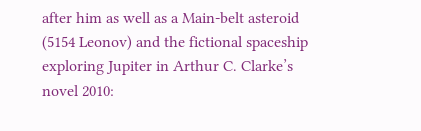after him as well as a Main-belt asteroid (5154 Leonov) and the fictional spaceship exploring Jupiter in Arthur C. Clarke’s novel 2010: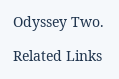Odyssey Two.

Related Links